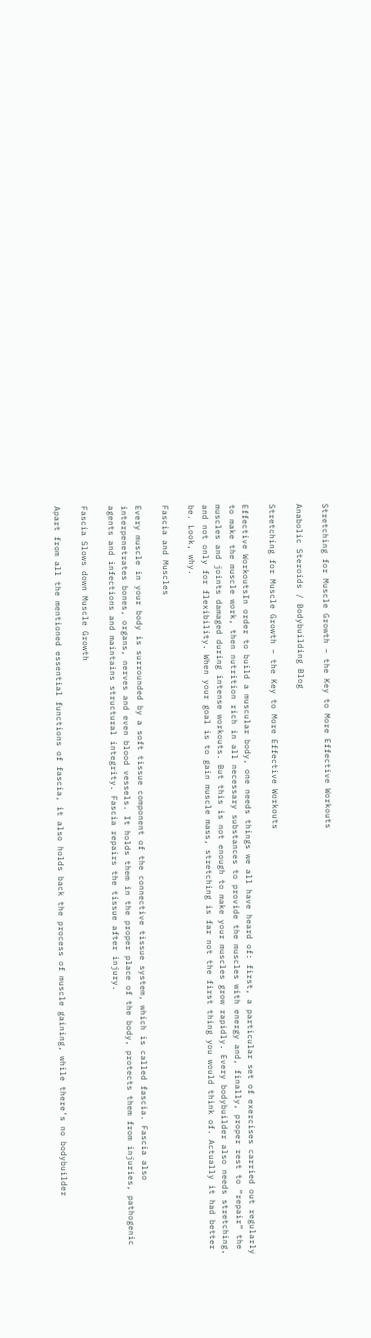Stretching for Muscle Growth – the Key to More Effective Workouts

Anabolic Steroids / Bodybuilding Blog

Stretching for Muscle Growth – the Key to More Effective Workouts

Effective WorkoutsIn order to build a muscular body, one needs things we all have heard of: first, a particular set of exercises carried out regularly to make the muscle work, then nutrition rich in all necessary substances to provide the muscles with energy and, finally, proper rest to “repair” the muscles and joints damaged during intense workouts. But this is not enough to make your muscles grow rapidly. Every bodybuilder also needs stretching, and not only for flexibility. When your goal is to gain muscle mass, stretching is far not the first thing you would think of. Actually it had better be. Look, why.

Fascia and Muscles

Every muscle in your body is surrounded by a soft tissue component of the connective tissue system, which is called fascia. Fascia also interpenetrates bones, organs, nerves and even blood vessels. It holds them in the proper place of the body, protects them from injuries, pathogenic agents and infections and maintains structural integrity. Fascia repairs the tissue after injury.

Fascia Slows down Muscle Growth

Apart from all the mentioned essential functions of fascia, it also holds back the process of muscle gaining, while there’s no bodybuilder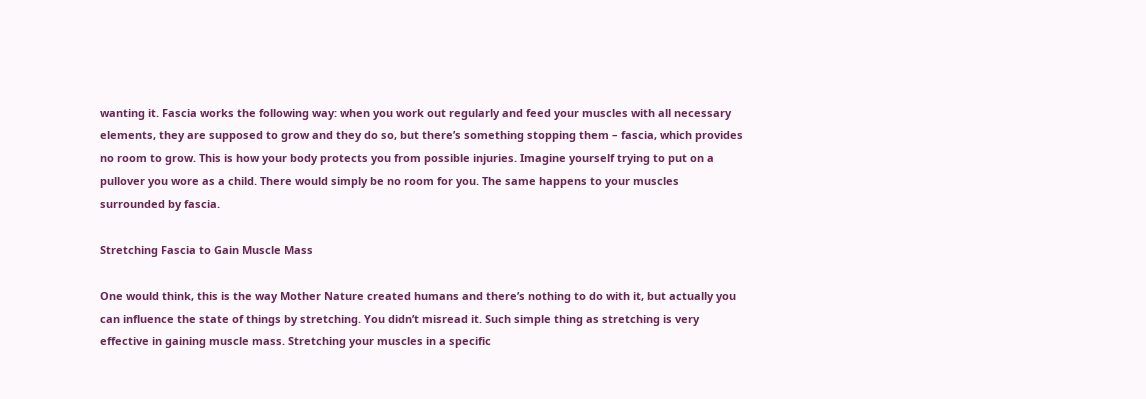wanting it. Fascia works the following way: when you work out regularly and feed your muscles with all necessary elements, they are supposed to grow and they do so, but there’s something stopping them – fascia, which provides no room to grow. This is how your body protects you from possible injuries. Imagine yourself trying to put on a pullover you wore as a child. There would simply be no room for you. The same happens to your muscles surrounded by fascia.

Stretching Fascia to Gain Muscle Mass

One would think, this is the way Mother Nature created humans and there’s nothing to do with it, but actually you can influence the state of things by stretching. You didn’t misread it. Such simple thing as stretching is very effective in gaining muscle mass. Stretching your muscles in a specific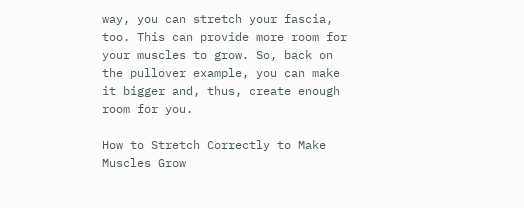way, you can stretch your fascia, too. This can provide more room for your muscles to grow. So, back on the pullover example, you can make it bigger and, thus, create enough room for you.

How to Stretch Correctly to Make Muscles Grow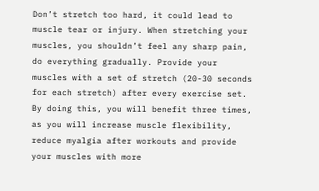Don’t stretch too hard, it could lead to muscle tear or injury. When stretching your muscles, you shouldn’t feel any sharp pain, do everything gradually. Provide your muscles with a set of stretch (20-30 seconds for each stretch) after every exercise set. By doing this, you will benefit three times, as you will increase muscle flexibility, reduce myalgia after workouts and provide your muscles with more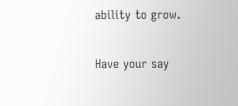ability to grow.

Have your say